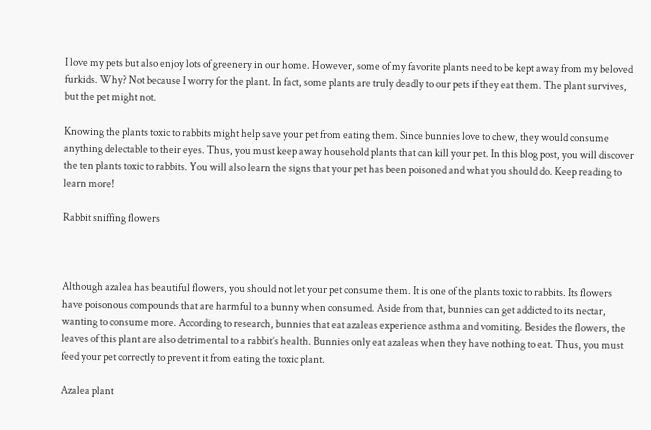I love my pets but also enjoy lots of greenery in our home. However, some of my favorite plants need to be kept away from my beloved furkids. Why? Not because I worry for the plant. In fact, some plants are truly deadly to our pets if they eat them. The plant survives, but the pet might not.

Knowing the plants toxic to rabbits might help save your pet from eating them. Since bunnies love to chew, they would consume anything delectable to their eyes. Thus, you must keep away household plants that can kill your pet. In this blog post, you will discover the ten plants toxic to rabbits. You will also learn the signs that your pet has been poisoned and what you should do. Keep reading to learn more!

Rabbit sniffing flowers



Although azalea has beautiful flowers, you should not let your pet consume them. It is one of the plants toxic to rabbits. Its flowers have poisonous compounds that are harmful to a bunny when consumed. Aside from that, bunnies can get addicted to its nectar, wanting to consume more. According to research, bunnies that eat azaleas experience asthma and vomiting. Besides the flowers, the leaves of this plant are also detrimental to a rabbit’s health. Bunnies only eat azaleas when they have nothing to eat. Thus, you must feed your pet correctly to prevent it from eating the toxic plant.

Azalea plant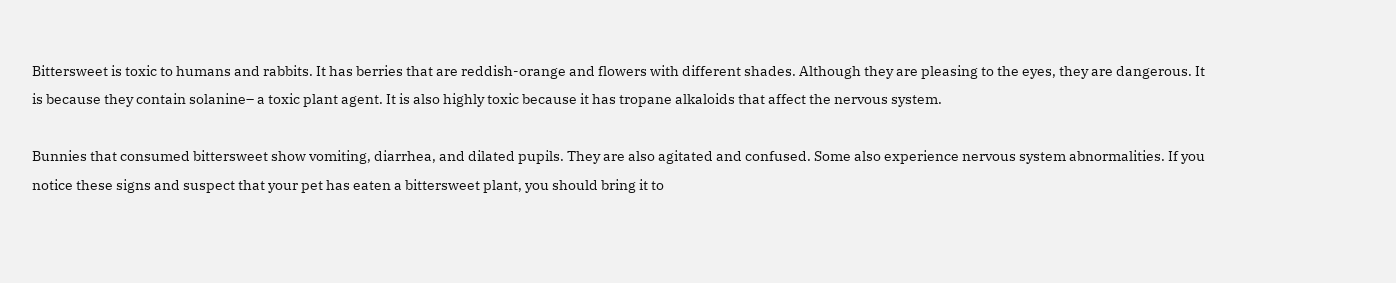Bittersweet is toxic to humans and rabbits. It has berries that are reddish-orange and flowers with different shades. Although they are pleasing to the eyes, they are dangerous. It is because they contain solanine– a toxic plant agent. It is also highly toxic because it has tropane alkaloids that affect the nervous system.

Bunnies that consumed bittersweet show vomiting, diarrhea, and dilated pupils. They are also agitated and confused. Some also experience nervous system abnormalities. If you notice these signs and suspect that your pet has eaten a bittersweet plant, you should bring it to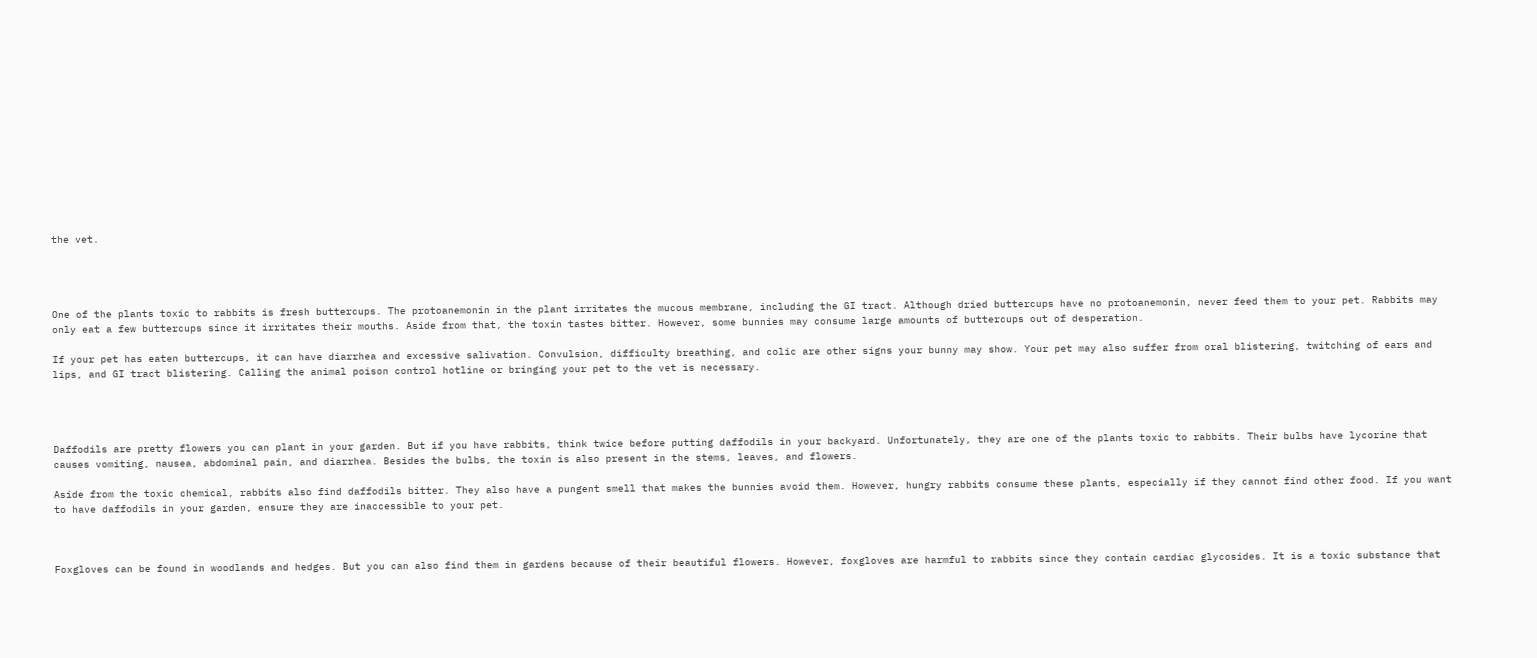the vet.




One of the plants toxic to rabbits is fresh buttercups. The protoanemonin in the plant irritates the mucous membrane, including the GI tract. Although dried buttercups have no protoanemonin, never feed them to your pet. Rabbits may only eat a few buttercups since it irritates their mouths. Aside from that, the toxin tastes bitter. However, some bunnies may consume large amounts of buttercups out of desperation.

If your pet has eaten buttercups, it can have diarrhea and excessive salivation. Convulsion, difficulty breathing, and colic are other signs your bunny may show. Your pet may also suffer from oral blistering, twitching of ears and lips, and GI tract blistering. Calling the animal poison control hotline or bringing your pet to the vet is necessary.




Daffodils are pretty flowers you can plant in your garden. But if you have rabbits, think twice before putting daffodils in your backyard. Unfortunately, they are one of the plants toxic to rabbits. Their bulbs have lycorine that causes vomiting, nausea, abdominal pain, and diarrhea. Besides the bulbs, the toxin is also present in the stems, leaves, and flowers.

Aside from the toxic chemical, rabbits also find daffodils bitter. They also have a pungent smell that makes the bunnies avoid them. However, hungry rabbits consume these plants, especially if they cannot find other food. If you want to have daffodils in your garden, ensure they are inaccessible to your pet.



Foxgloves can be found in woodlands and hedges. But you can also find them in gardens because of their beautiful flowers. However, foxgloves are harmful to rabbits since they contain cardiac glycosides. It is a toxic substance that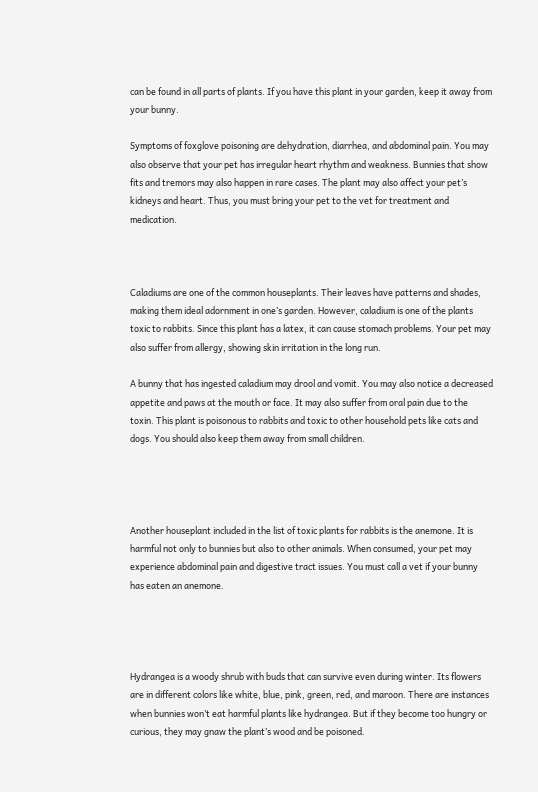can be found in all parts of plants. If you have this plant in your garden, keep it away from your bunny.

Symptoms of foxglove poisoning are dehydration, diarrhea, and abdominal pain. You may also observe that your pet has irregular heart rhythm and weakness. Bunnies that show fits and tremors may also happen in rare cases. The plant may also affect your pet’s kidneys and heart. Thus, you must bring your pet to the vet for treatment and medication.



Caladiums are one of the common houseplants. Their leaves have patterns and shades, making them ideal adornment in one’s garden. However, caladium is one of the plants toxic to rabbits. Since this plant has a latex, it can cause stomach problems. Your pet may also suffer from allergy, showing skin irritation in the long run.

A bunny that has ingested caladium may drool and vomit. You may also notice a decreased appetite and paws at the mouth or face. It may also suffer from oral pain due to the toxin. This plant is poisonous to rabbits and toxic to other household pets like cats and dogs. You should also keep them away from small children.




Another houseplant included in the list of toxic plants for rabbits is the anemone. It is harmful not only to bunnies but also to other animals. When consumed, your pet may experience abdominal pain and digestive tract issues. You must call a vet if your bunny has eaten an anemone.




Hydrangea is a woody shrub with buds that can survive even during winter. Its flowers are in different colors like white, blue, pink, green, red, and maroon. There are instances when bunnies won’t eat harmful plants like hydrangea. But if they become too hungry or curious, they may gnaw the plant’s wood and be poisoned.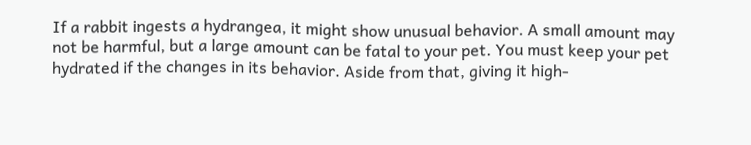If a rabbit ingests a hydrangea, it might show unusual behavior. A small amount may not be harmful, but a large amount can be fatal to your pet. You must keep your pet hydrated if the changes in its behavior. Aside from that, giving it high-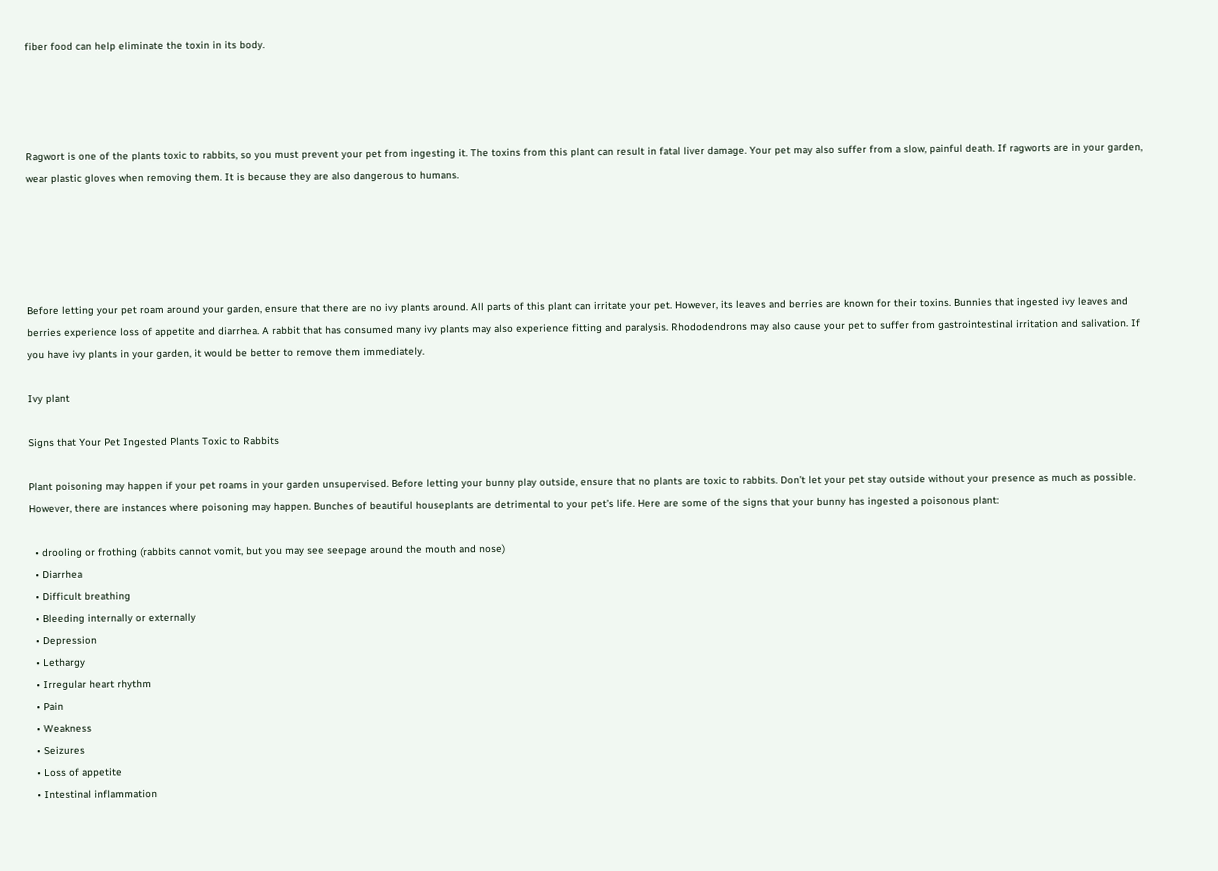fiber food can help eliminate the toxin in its body.




Ragwort is one of the plants toxic to rabbits, so you must prevent your pet from ingesting it. The toxins from this plant can result in fatal liver damage. Your pet may also suffer from a slow, painful death. If ragworts are in your garden, wear plastic gloves when removing them. It is because they are also dangerous to humans.





Before letting your pet roam around your garden, ensure that there are no ivy plants around. All parts of this plant can irritate your pet. However, its leaves and berries are known for their toxins. Bunnies that ingested ivy leaves and berries experience loss of appetite and diarrhea. A rabbit that has consumed many ivy plants may also experience fitting and paralysis. Rhododendrons may also cause your pet to suffer from gastrointestinal irritation and salivation. If you have ivy plants in your garden, it would be better to remove them immediately.

Ivy plant

Signs that Your Pet Ingested Plants Toxic to Rabbits

Plant poisoning may happen if your pet roams in your garden unsupervised. Before letting your bunny play outside, ensure that no plants are toxic to rabbits. Don’t let your pet stay outside without your presence as much as possible. However, there are instances where poisoning may happen. Bunches of beautiful houseplants are detrimental to your pet’s life. Here are some of the signs that your bunny has ingested a poisonous plant:

  • drooling or frothing (rabbits cannot vomit, but you may see seepage around the mouth and nose)
  • Diarrhea
  • Difficult breathing
  • Bleeding internally or externally
  • Depression
  • Lethargy
  • Irregular heart rhythm
  • Pain
  • Weakness
  • Seizures
  • Loss of appetite
  • Intestinal inflammation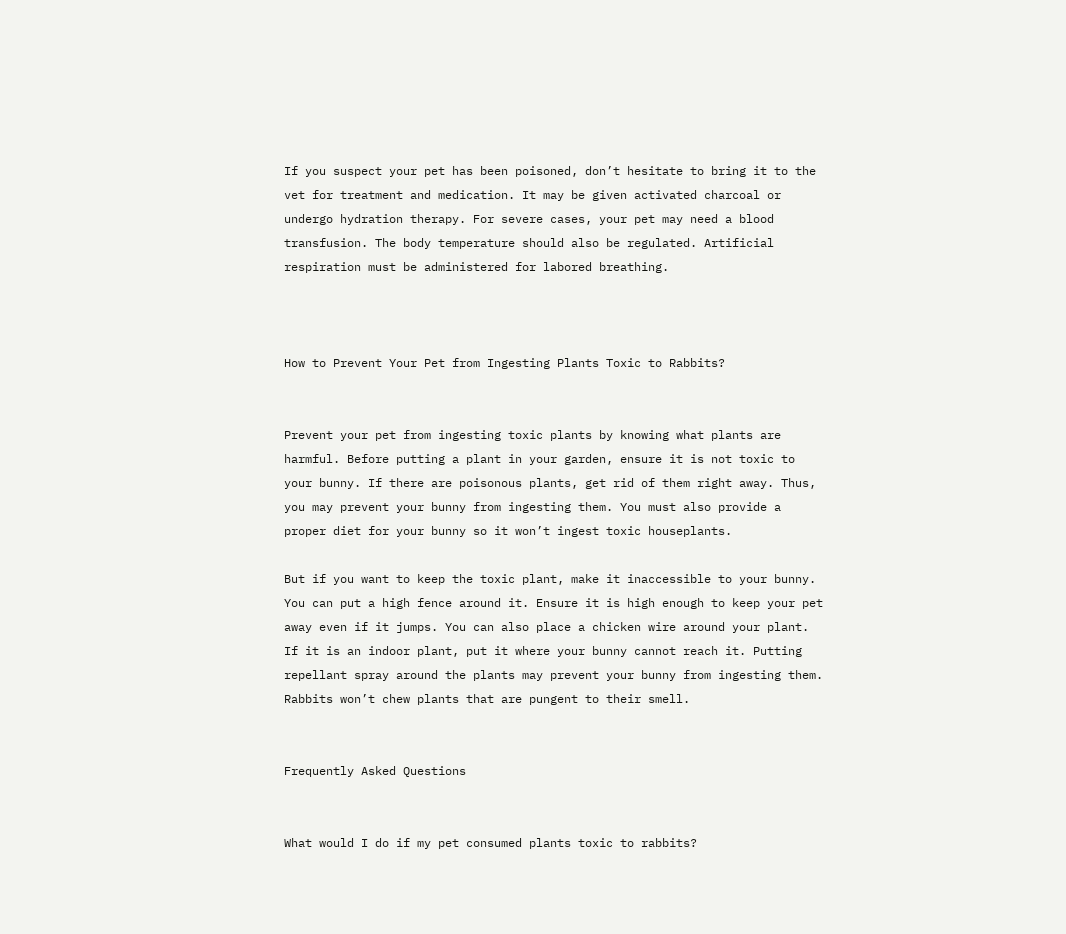If you suspect your pet has been poisoned, don’t hesitate to bring it to the vet for treatment and medication. It may be given activated charcoal or undergo hydration therapy. For severe cases, your pet may need a blood transfusion. The body temperature should also be regulated. Artificial respiration must be administered for labored breathing.



How to Prevent Your Pet from Ingesting Plants Toxic to Rabbits?


Prevent your pet from ingesting toxic plants by knowing what plants are harmful. Before putting a plant in your garden, ensure it is not toxic to your bunny. If there are poisonous plants, get rid of them right away. Thus, you may prevent your bunny from ingesting them. You must also provide a proper diet for your bunny so it won’t ingest toxic houseplants.

But if you want to keep the toxic plant, make it inaccessible to your bunny. You can put a high fence around it. Ensure it is high enough to keep your pet away even if it jumps. You can also place a chicken wire around your plant. If it is an indoor plant, put it where your bunny cannot reach it. Putting repellant spray around the plants may prevent your bunny from ingesting them. Rabbits won’t chew plants that are pungent to their smell.


Frequently Asked Questions


What would I do if my pet consumed plants toxic to rabbits?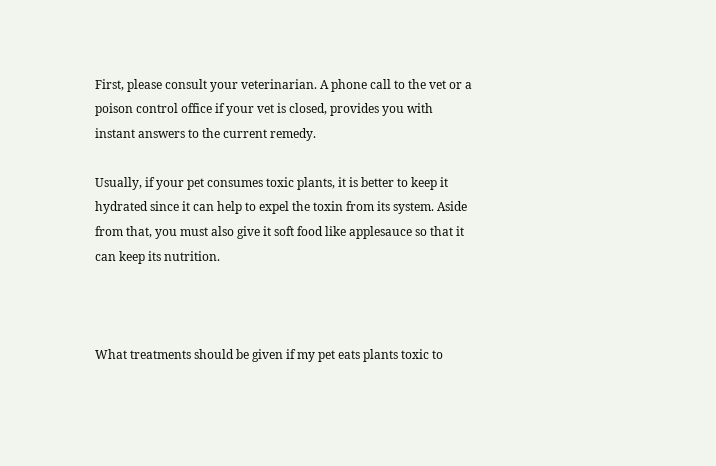First, please consult your veterinarian. A phone call to the vet or a poison control office if your vet is closed, provides you with instant answers to the current remedy.

Usually, if your pet consumes toxic plants, it is better to keep it hydrated since it can help to expel the toxin from its system. Aside from that, you must also give it soft food like applesauce so that it can keep its nutrition.



What treatments should be given if my pet eats plants toxic to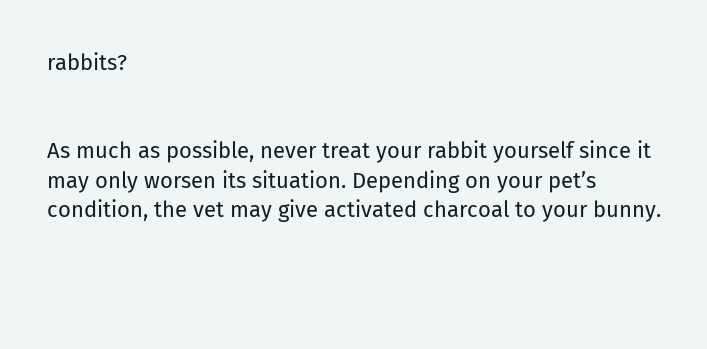rabbits?


As much as possible, never treat your rabbit yourself since it may only worsen its situation. Depending on your pet’s condition, the vet may give activated charcoal to your bunny.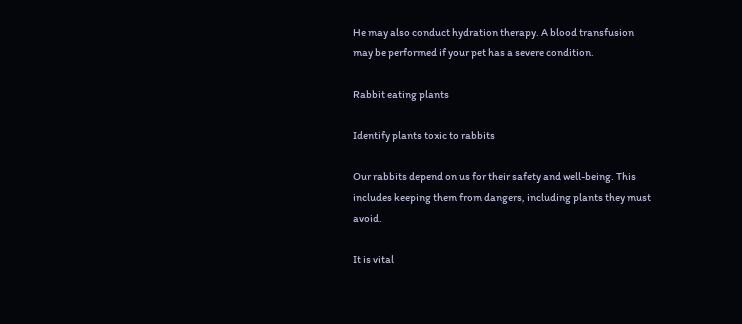He may also conduct hydration therapy. A blood transfusion may be performed if your pet has a severe condition.

Rabbit eating plants

Identify plants toxic to rabbits

Our rabbits depend on us for their safety and well-being. This includes keeping them from dangers, including plants they must avoid.

It is vital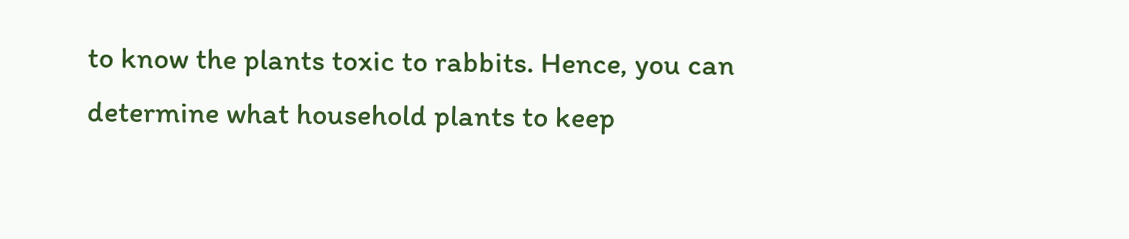to know the plants toxic to rabbits. Hence, you can determine what household plants to keep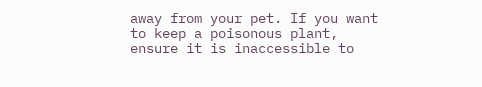away from your pet. If you want to keep a poisonous plant, ensure it is inaccessible to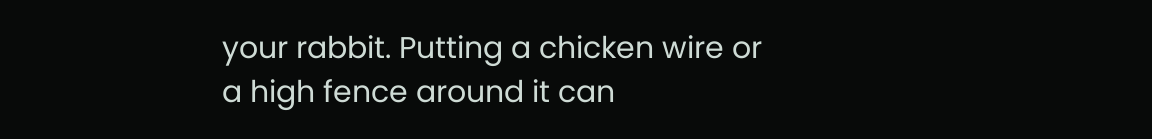your rabbit. Putting a chicken wire or a high fence around it can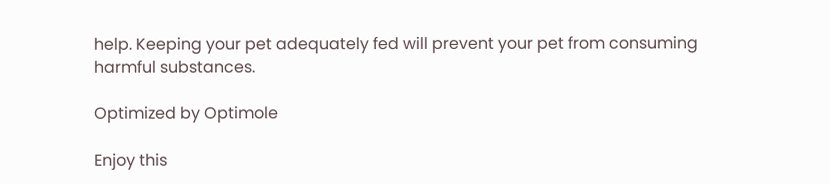help. Keeping your pet adequately fed will prevent your pet from consuming harmful substances.

Optimized by Optimole

Enjoy this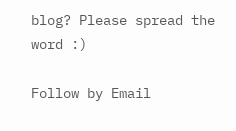blog? Please spread the word :)

Follow by Email